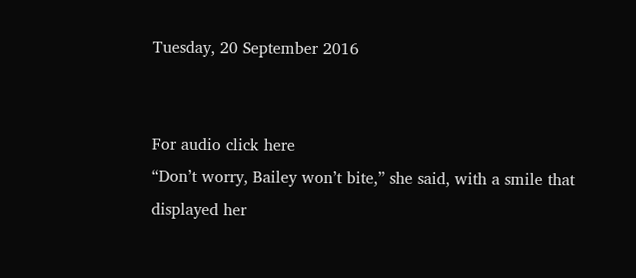Tuesday, 20 September 2016


For audio click here
“Don’t worry, Bailey won’t bite,” she said, with a smile that displayed her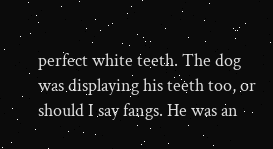perfect white teeth. The dog was displaying his teeth too, or should I say fangs. He was an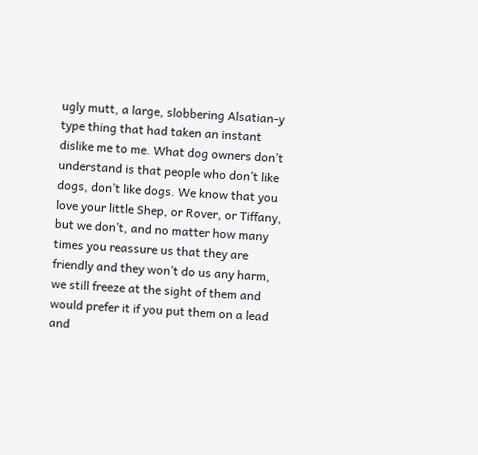ugly mutt, a large, slobbering Alsatian-y type thing that had taken an instant dislike me to me. What dog owners don’t understand is that people who don’t like dogs, don’t like dogs. We know that you love your little Shep, or Rover, or Tiffany, but we don’t, and no matter how many times you reassure us that they are friendly and they won’t do us any harm, we still freeze at the sight of them and would prefer it if you put them on a lead and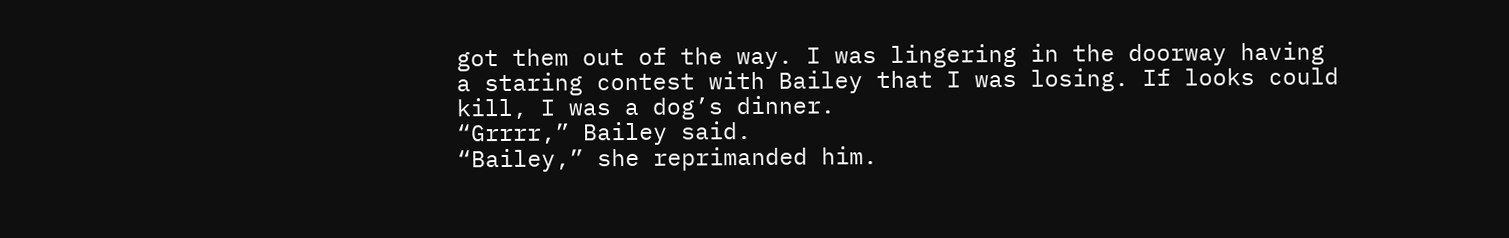got them out of the way. I was lingering in the doorway having a staring contest with Bailey that I was losing. If looks could kill, I was a dog’s dinner.
“Grrrr,” Bailey said.
“Bailey,” she reprimanded him.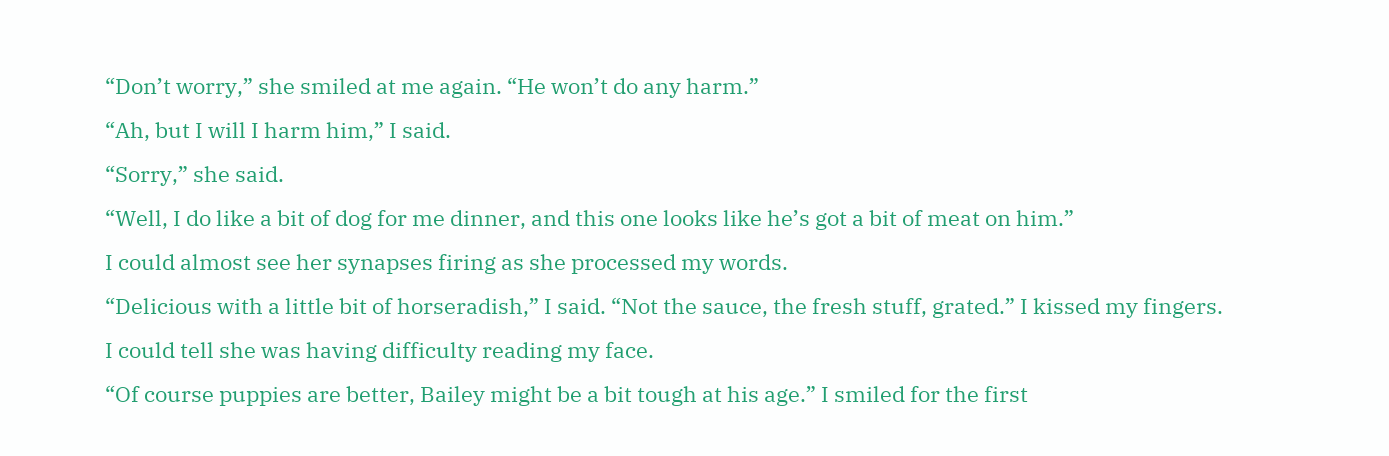“Don’t worry,” she smiled at me again. “He won’t do any harm.”
“Ah, but I will I harm him,” I said.
“Sorry,” she said.
“Well, I do like a bit of dog for me dinner, and this one looks like he’s got a bit of meat on him.”
I could almost see her synapses firing as she processed my words.
“Delicious with a little bit of horseradish,” I said. “Not the sauce, the fresh stuff, grated.” I kissed my fingers.
I could tell she was having difficulty reading my face.
“Of course puppies are better, Bailey might be a bit tough at his age.” I smiled for the first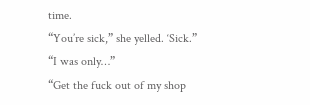time.
“You’re sick,” she yelled. ‘Sick.”
“I was only…”
“Get the fuck out of my shop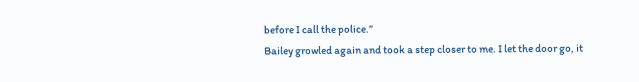before I call the police.”
Bailey growled again and took a step closer to me. I let the door go, it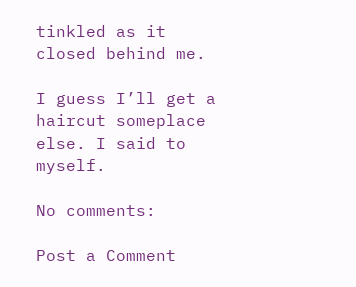tinkled as it closed behind me.

I guess I’ll get a haircut someplace else. I said to myself.

No comments:

Post a Comment